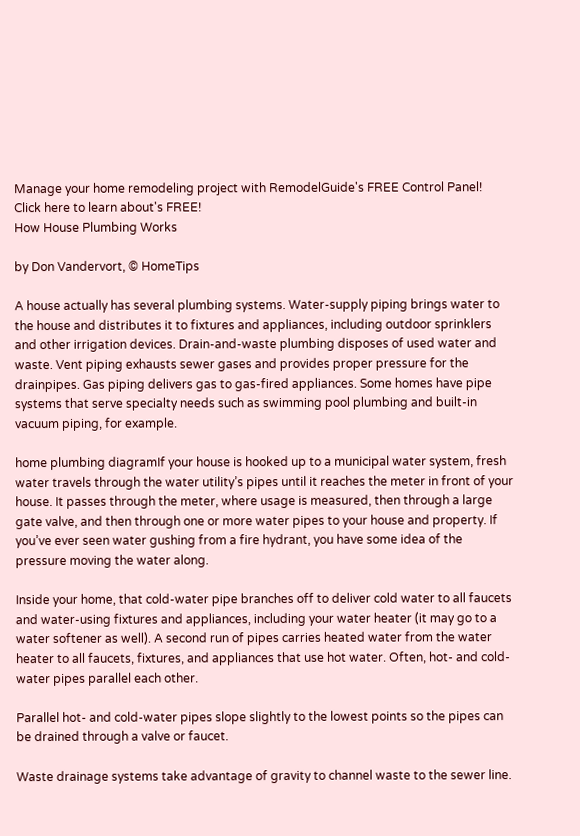Manage your home remodeling project with RemodelGuide's FREE Control Panel!
Click here to learn about's FREE!
How House Plumbing Works

by Don Vandervort, © HomeTips

A house actually has several plumbing systems. Water-supply piping brings water to the house and distributes it to fixtures and appliances, including outdoor sprinklers and other irrigation devices. Drain-and-waste plumbing disposes of used water and waste. Vent piping exhausts sewer gases and provides proper pressure for the drainpipes. Gas piping delivers gas to gas-fired appliances. Some homes have pipe systems that serve specialty needs such as swimming pool plumbing and built-in vacuum piping, for example.

home plumbing diagramIf your house is hooked up to a municipal water system, fresh water travels through the water utility’s pipes until it reaches the meter in front of your house. It passes through the meter, where usage is measured, then through a large gate valve, and then through one or more water pipes to your house and property. If you’ve ever seen water gushing from a fire hydrant, you have some idea of the pressure moving the water along.

Inside your home, that cold-water pipe branches off to deliver cold water to all faucets and water-using fixtures and appliances, including your water heater (it may go to a water softener as well). A second run of pipes carries heated water from the water heater to all faucets, fixtures, and appliances that use hot water. Often, hot- and cold-water pipes parallel each other.

Parallel hot- and cold-water pipes slope slightly to the lowest points so the pipes can be drained through a valve or faucet.

Waste drainage systems take advantage of gravity to channel waste to the sewer line.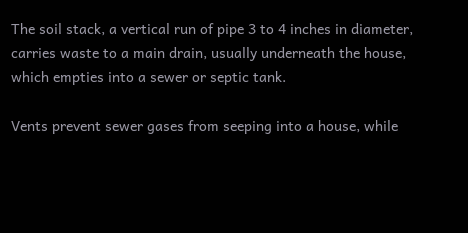The soil stack, a vertical run of pipe 3 to 4 inches in diameter, carries waste to a main drain, usually underneath the house, which empties into a sewer or septic tank.

Vents prevent sewer gases from seeping into a house, while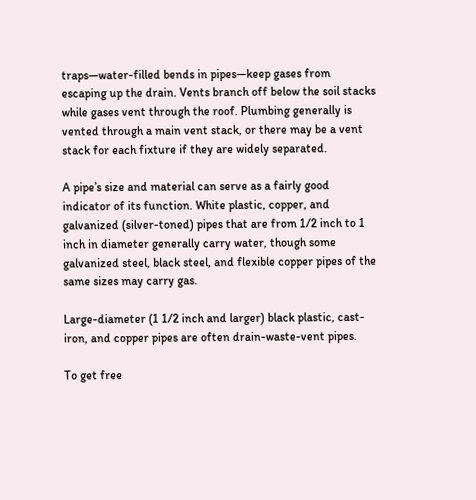traps—water-filled bends in pipes—keep gases from escaping up the drain. Vents branch off below the soil stacks while gases vent through the roof. Plumbing generally is vented through a main vent stack, or there may be a vent stack for each fixture if they are widely separated.

A pipe’s size and material can serve as a fairly good indicator of its function. White plastic, copper, and galvanized (silver-toned) pipes that are from 1/2 inch to 1 inch in diameter generally carry water, though some galvanized steel, black steel, and flexible copper pipes of the same sizes may carry gas.

Large-diameter (1 1/2 inch and larger) black plastic, cast-iron, and copper pipes are often drain-waste-vent pipes.

To get free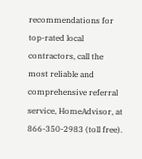recommendations for top-rated local contractors, call the most reliable and comprehensive referral service, HomeAdvisor, at 866-350-2983 (toll free).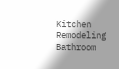Kitchen Remodeling Bathroom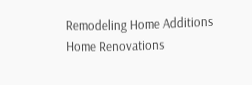Remodeling Home Additions Home Renovations